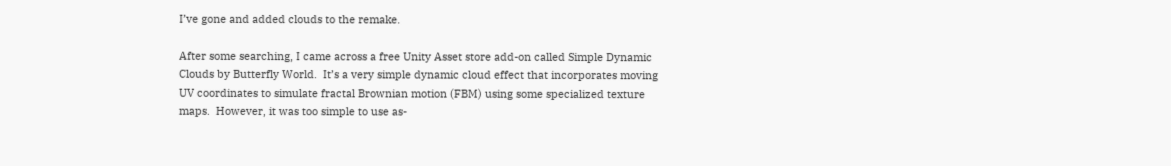I’ve gone and added clouds to the remake.

After some searching, I came across a free Unity Asset store add-on called Simple Dynamic Clouds by Butterfly World.  It’s a very simple dynamic cloud effect that incorporates moving UV coordinates to simulate fractal Brownian motion (FBM) using some specialized texture maps.  However, it was too simple to use as-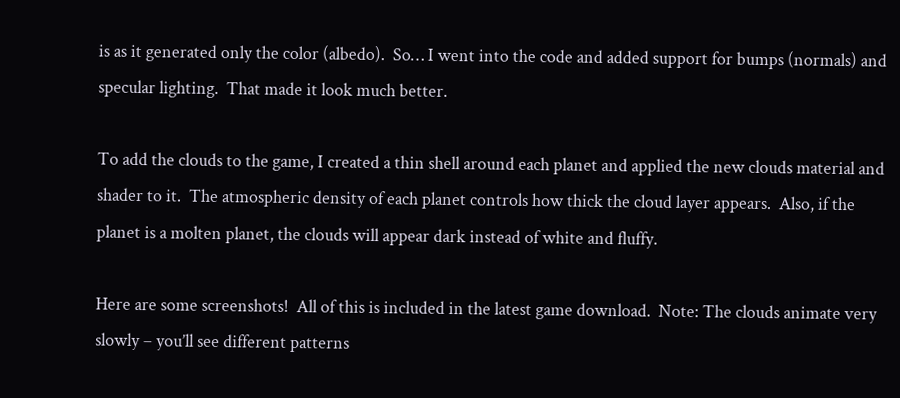is as it generated only the color (albedo).  So… I went into the code and added support for bumps (normals) and specular lighting.  That made it look much better.

To add the clouds to the game, I created a thin shell around each planet and applied the new clouds material and shader to it.  The atmospheric density of each planet controls how thick the cloud layer appears.  Also, if the planet is a molten planet, the clouds will appear dark instead of white and fluffy.

Here are some screenshots!  All of this is included in the latest game download.  Note: The clouds animate very slowly – you’ll see different patterns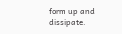form up and dissipate.